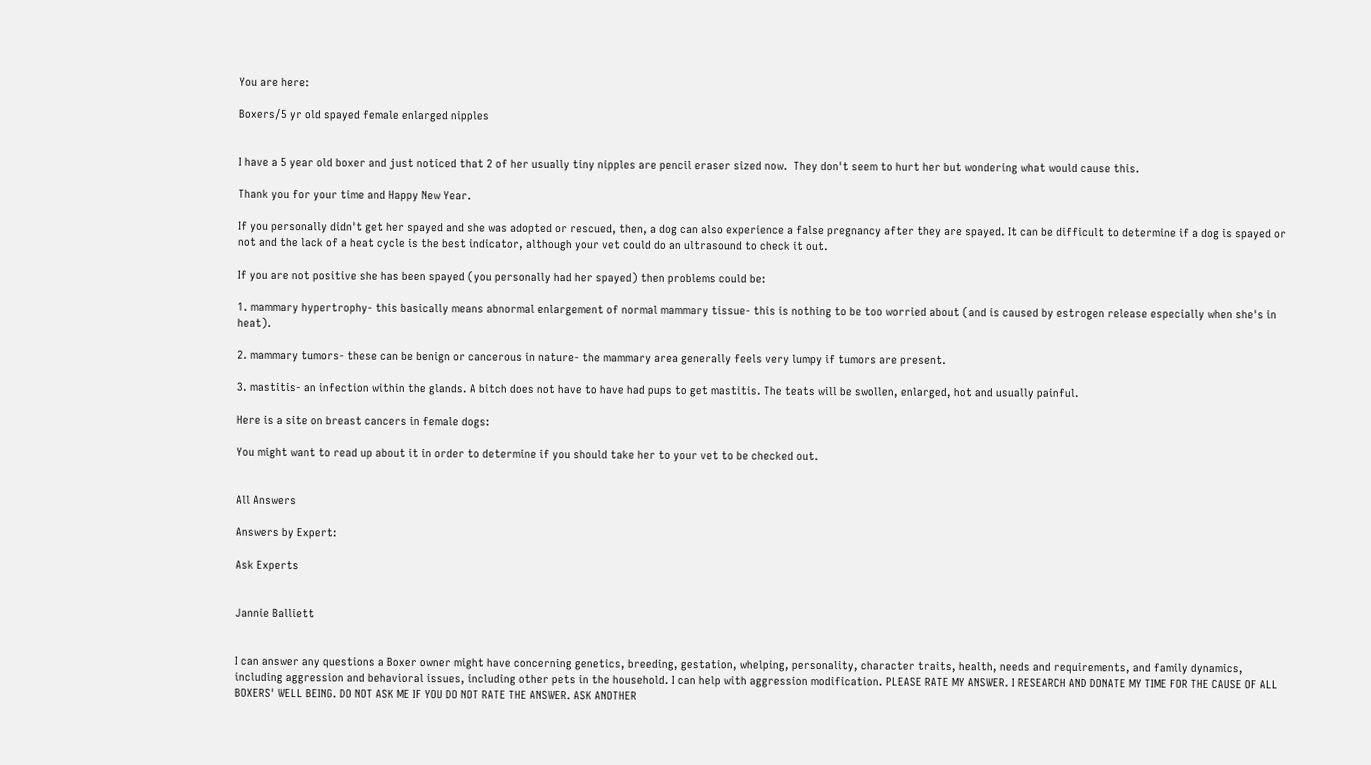You are here:

Boxers/5 yr old spayed female enlarged nipples


I have a 5 year old boxer and just noticed that 2 of her usually tiny nipples are pencil eraser sized now.  They don't seem to hurt her but wondering what would cause this.

Thank you for your time and Happy New Year.

If you personally didn't get her spayed and she was adopted or rescued, then, a dog can also experience a false pregnancy after they are spayed. It can be difficult to determine if a dog is spayed or not and the lack of a heat cycle is the best indicator, although your vet could do an ultrasound to check it out.

If you are not positive she has been spayed (you personally had her spayed) then problems could be:

1. mammary hypertrophy- this basically means abnormal enlargement of normal mammary tissue- this is nothing to be too worried about (and is caused by estrogen release especially when she's in heat).

2. mammary tumors- these can be benign or cancerous in nature- the mammary area generally feels very lumpy if tumors are present.

3. mastitis- an infection within the glands. A bitch does not have to have had pups to get mastitis. The teats will be swollen, enlarged, hot and usually painful.

Here is a site on breast cancers in female dogs:

You might want to read up about it in order to determine if you should take her to your vet to be checked out.


All Answers

Answers by Expert:

Ask Experts


Jannie Balliett


I can answer any questions a Boxer owner might have concerning genetics, breeding, gestation, whelping, personality, character traits, health, needs and requirements, and family dynamics, including aggression and behavioral issues, including other pets in the household. I can help with aggression modification. PLEASE RATE MY ANSWER. I RESEARCH AND DONATE MY TIME FOR THE CAUSE OF ALL BOXERS' WELL BEING. DO NOT ASK ME IF YOU DO NOT RATE THE ANSWER. ASK ANOTHER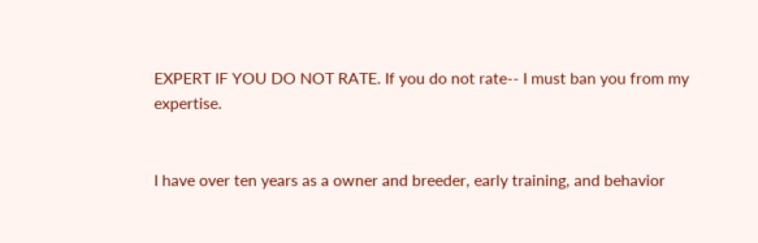EXPERT IF YOU DO NOT RATE. If you do not rate-- I must ban you from my expertise.


I have over ten years as a owner and breeder, early training, and behavior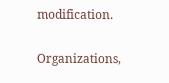modification.

Organizations,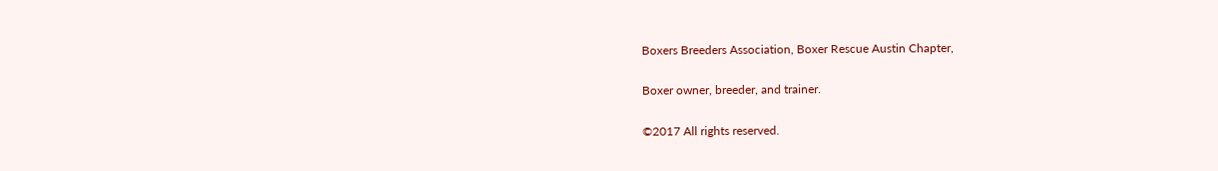Boxers Breeders Association, Boxer Rescue Austin Chapter,

Boxer owner, breeder, and trainer.

©2017 All rights reserved.